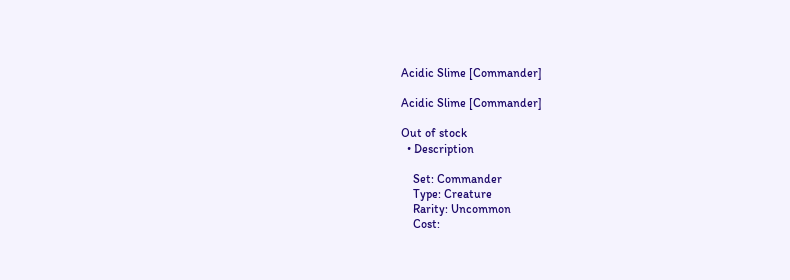Acidic Slime [Commander]

Acidic Slime [Commander]

Out of stock
  • Description

    Set: Commander
    Type: Creature
    Rarity: Uncommon
    Cost: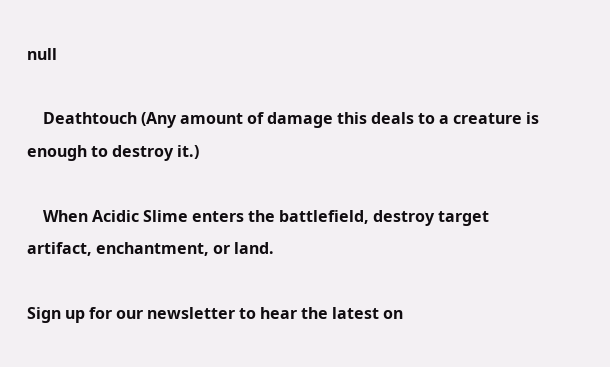null

    Deathtouch (Any amount of damage this deals to a creature is enough to destroy it.)

    When Acidic Slime enters the battlefield, destroy target artifact, enchantment, or land.

Sign up for our newsletter to hear the latest on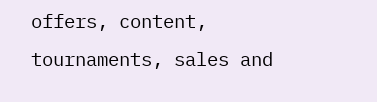offers, content, tournaments, sales and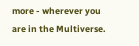more - wherever you are in the Multiverse.